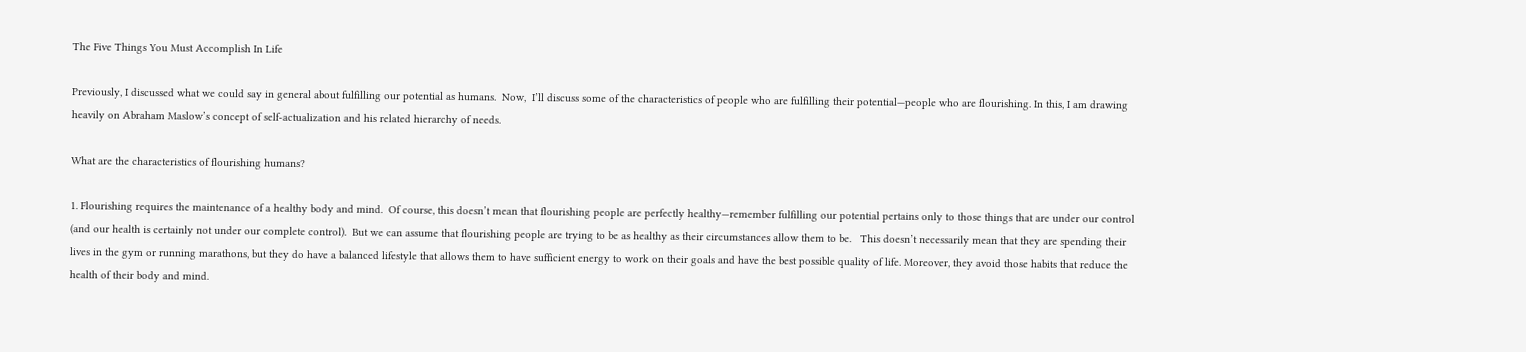The Five Things You Must Accomplish In Life

Previously, I discussed what we could say in general about fulfilling our potential as humans.  Now,  I’ll discuss some of the characteristics of people who are fulfilling their potential—people who are flourishing. In this, I am drawing heavily on Abraham Maslow’s concept of self-actualization and his related hierarchy of needs.

What are the characteristics of flourishing humans?

1. Flourishing requires the maintenance of a healthy body and mind.  Of course, this doesn’t mean that flourishing people are perfectly healthy—remember fulfilling our potential pertains only to those things that are under our control (and our health is certainly not under our complete control).  But we can assume that flourishing people are trying to be as healthy as their circumstances allow them to be.   This doesn’t necessarily mean that they are spending their lives in the gym or running marathons, but they do have a balanced lifestyle that allows them to have sufficient energy to work on their goals and have the best possible quality of life. Moreover, they avoid those habits that reduce the health of their body and mind.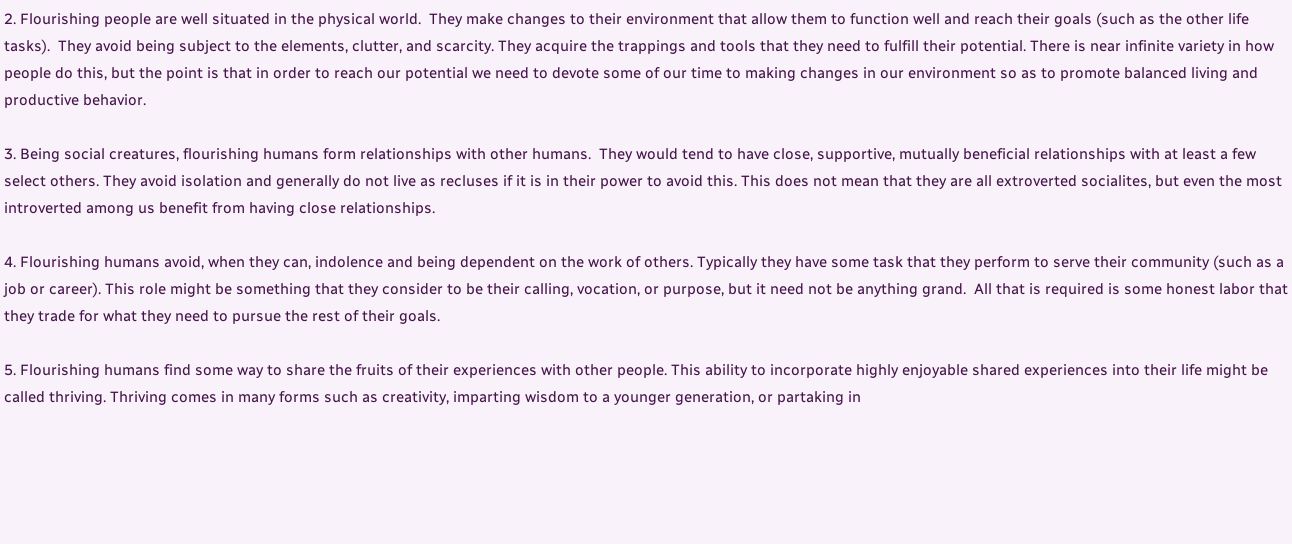2. Flourishing people are well situated in the physical world.  They make changes to their environment that allow them to function well and reach their goals (such as the other life tasks).  They avoid being subject to the elements, clutter, and scarcity. They acquire the trappings and tools that they need to fulfill their potential. There is near infinite variety in how people do this, but the point is that in order to reach our potential we need to devote some of our time to making changes in our environment so as to promote balanced living and productive behavior.

3. Being social creatures, flourishing humans form relationships with other humans.  They would tend to have close, supportive, mutually beneficial relationships with at least a few select others. They avoid isolation and generally do not live as recluses if it is in their power to avoid this. This does not mean that they are all extroverted socialites, but even the most introverted among us benefit from having close relationships.

4. Flourishing humans avoid, when they can, indolence and being dependent on the work of others. Typically they have some task that they perform to serve their community (such as a job or career). This role might be something that they consider to be their calling, vocation, or purpose, but it need not be anything grand.  All that is required is some honest labor that they trade for what they need to pursue the rest of their goals.

5. Flourishing humans find some way to share the fruits of their experiences with other people. This ability to incorporate highly enjoyable shared experiences into their life might be called thriving. Thriving comes in many forms such as creativity, imparting wisdom to a younger generation, or partaking in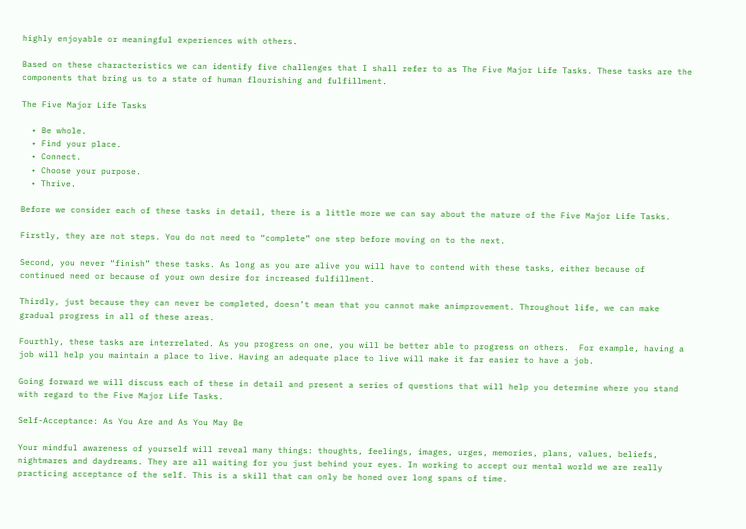highly enjoyable or meaningful experiences with others.

Based on these characteristics we can identify five challenges that I shall refer to as The Five Major Life Tasks. These tasks are the components that bring us to a state of human flourishing and fulfillment.

The Five Major Life Tasks

  • Be whole.
  • Find your place.
  • Connect.
  • Choose your purpose.
  • Thrive.

Before we consider each of these tasks in detail, there is a little more we can say about the nature of the Five Major Life Tasks.

Firstly, they are not steps. You do not need to “complete” one step before moving on to the next.

Second, you never “finish” these tasks. As long as you are alive you will have to contend with these tasks, either because of continued need or because of your own desire for increased fulfillment.

Thirdly, just because they can never be completed, doesn’t mean that you cannot make animprovement. Throughout life, we can make gradual progress in all of these areas.

Fourthly, these tasks are interrelated. As you progress on one, you will be better able to progress on others.  For example, having a job will help you maintain a place to live. Having an adequate place to live will make it far easier to have a job.

Going forward we will discuss each of these in detail and present a series of questions that will help you determine where you stand with regard to the Five Major Life Tasks.

Self-Acceptance: As You Are and As You May Be

Your mindful awareness of yourself will reveal many things: thoughts, feelings, images, urges, memories, plans, values, beliefs, nightmares and daydreams. They are all waiting for you just behind your eyes. In working to accept our mental world we are really practicing acceptance of the self. This is a skill that can only be honed over long spans of time.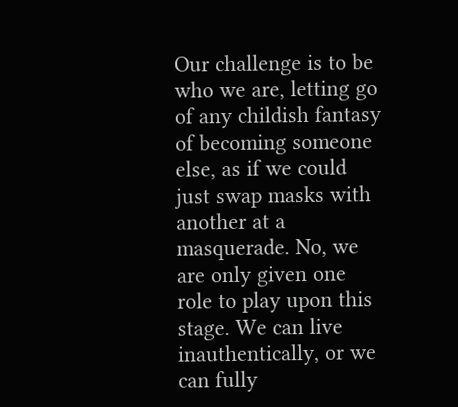Our challenge is to be who we are, letting go of any childish fantasy of becoming someone else, as if we could just swap masks with another at a masquerade. No, we are only given one role to play upon this stage. We can live inauthentically, or we can fully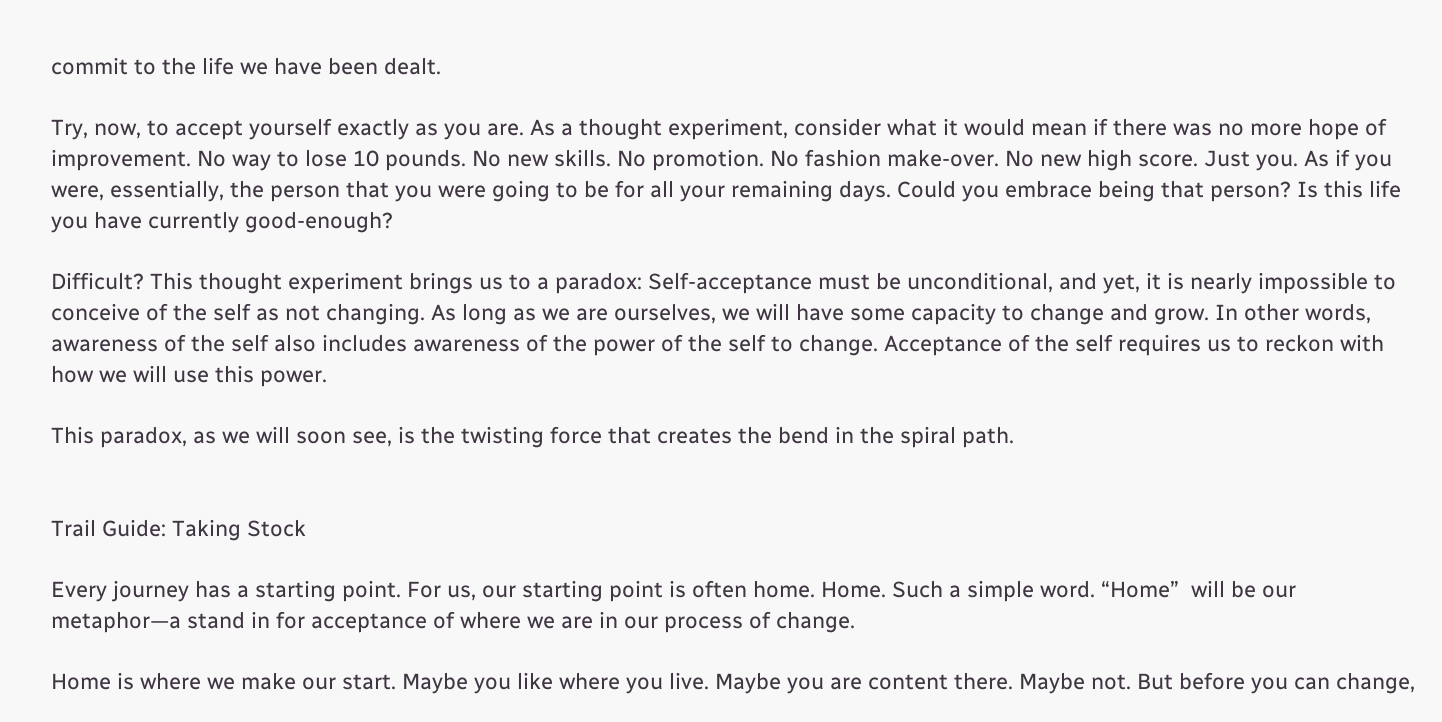commit to the life we have been dealt.

Try, now, to accept yourself exactly as you are. As a thought experiment, consider what it would mean if there was no more hope of improvement. No way to lose 10 pounds. No new skills. No promotion. No fashion make-over. No new high score. Just you. As if you were, essentially, the person that you were going to be for all your remaining days. Could you embrace being that person? Is this life you have currently good-enough?

Difficult? This thought experiment brings us to a paradox: Self-acceptance must be unconditional, and yet, it is nearly impossible to conceive of the self as not changing. As long as we are ourselves, we will have some capacity to change and grow. In other words, awareness of the self also includes awareness of the power of the self to change. Acceptance of the self requires us to reckon with how we will use this power.

This paradox, as we will soon see, is the twisting force that creates the bend in the spiral path.


Trail Guide: Taking Stock

Every journey has a starting point. For us, our starting point is often home. Home. Such a simple word. “Home”  will be our metaphor—a stand in for acceptance of where we are in our process of change.

Home is where we make our start. Maybe you like where you live. Maybe you are content there. Maybe not. But before you can change,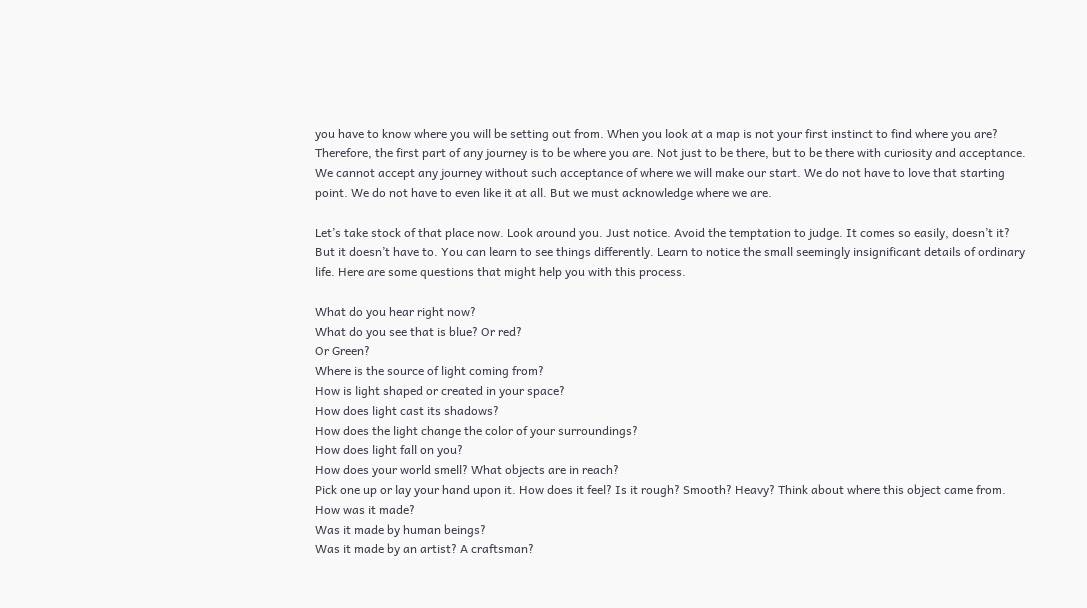you have to know where you will be setting out from. When you look at a map is not your first instinct to find where you are? Therefore, the first part of any journey is to be where you are. Not just to be there, but to be there with curiosity and acceptance. We cannot accept any journey without such acceptance of where we will make our start. We do not have to love that starting point. We do not have to even like it at all. But we must acknowledge where we are.

Let’s take stock of that place now. Look around you. Just notice. Avoid the temptation to judge. It comes so easily, doesn’t it? But it doesn’t have to. You can learn to see things differently. Learn to notice the small seemingly insignificant details of ordinary life. Here are some questions that might help you with this process.

What do you hear right now?
What do you see that is blue? Or red?
Or Green?
Where is the source of light coming from?
How is light shaped or created in your space?
How does light cast its shadows?
How does the light change the color of your surroundings?
How does light fall on you?
How does your world smell? What objects are in reach?
Pick one up or lay your hand upon it. How does it feel? Is it rough? Smooth? Heavy? Think about where this object came from. How was it made?
Was it made by human beings?
Was it made by an artist? A craftsman?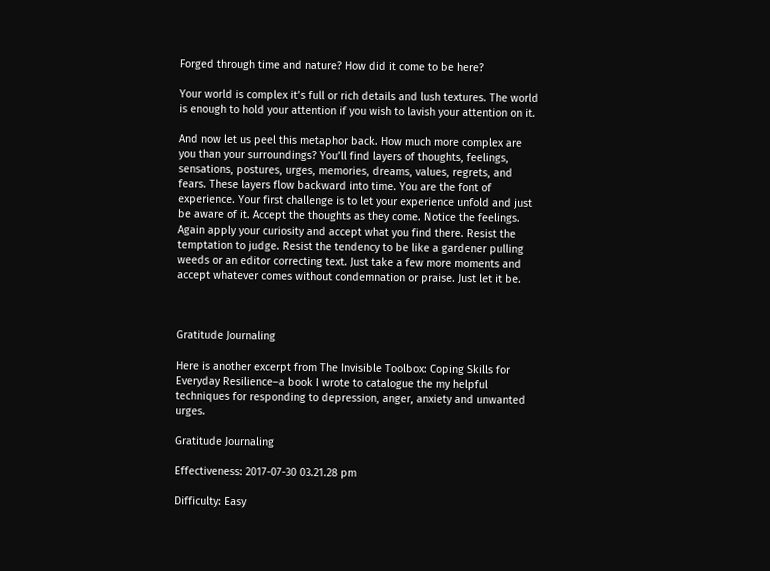Forged through time and nature? How did it come to be here?

Your world is complex it’s full or rich details and lush textures. The world is enough to hold your attention if you wish to lavish your attention on it.

And now let us peel this metaphor back. How much more complex are you than your surroundings? You’ll find layers of thoughts, feelings, sensations, postures, urges, memories, dreams, values, regrets, and fears. These layers flow backward into time. You are the font of experience. Your first challenge is to let your experience unfold and just be aware of it. Accept the thoughts as they come. Notice the feelings. Again apply your curiosity and accept what you find there. Resist the temptation to judge. Resist the tendency to be like a gardener pulling weeds or an editor correcting text. Just take a few more moments and accept whatever comes without condemnation or praise. Just let it be.



Gratitude Journaling

Here is another excerpt from The Invisible Toolbox: Coping Skills for Everyday Resilience–a book I wrote to catalogue the my helpful techniques for responding to depression, anger, anxiety and unwanted urges.

Gratitude Journaling

Effectiveness: 2017-07-30 03.21.28 pm

Difficulty: Easy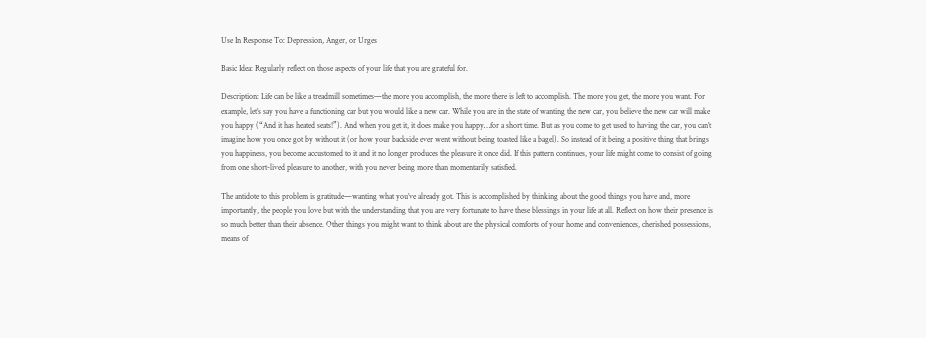Use In Response To: Depression, Anger, or Urges

Basic Idea: Regularly reflect on those aspects of your life that you are grateful for.

Description: Life can be like a treadmill sometimes—the more you accomplish, the more there is left to accomplish. The more you get, the more you want. For example, let’s say you have a functioning car but you would like a new car. While you are in the state of wanting the new car, you believe the new car will make you happy (“And it has heated seats!”). And when you get it, it does make you happy…for a short time. But as you come to get used to having the car, you can’t imagine how you once got by without it (or how your backside ever went without being toasted like a bagel). So instead of it being a positive thing that brings you happiness, you become accustomed to it and it no longer produces the pleasure it once did. If this pattern continues, your life might come to consist of going from one short-lived pleasure to another, with you never being more than momentarily satisfied.

The antidote to this problem is gratitude—wanting what you’ve already got. This is accomplished by thinking about the good things you have and, more importantly, the people you love but with the understanding that you are very fortunate to have these blessings in your life at all. Reflect on how their presence is so much better than their absence. Other things you might want to think about are the physical comforts of your home and conveniences, cherished possessions, means of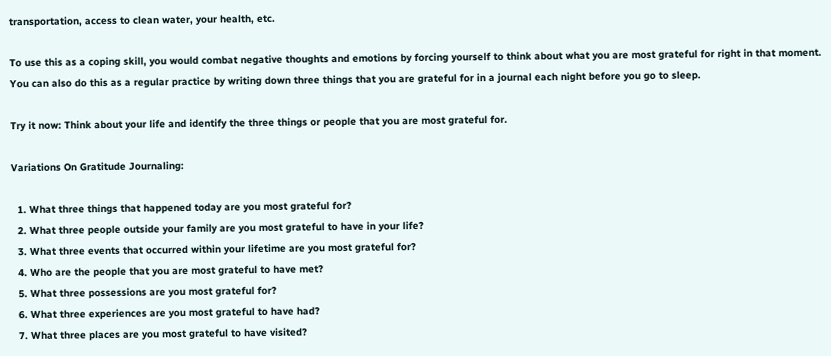transportation, access to clean water, your health, etc.

To use this as a coping skill, you would combat negative thoughts and emotions by forcing yourself to think about what you are most grateful for right in that moment. You can also do this as a regular practice by writing down three things that you are grateful for in a journal each night before you go to sleep.

Try it now: Think about your life and identify the three things or people that you are most grateful for.

Variations On Gratitude Journaling:

  1. What three things that happened today are you most grateful for?
  2. What three people outside your family are you most grateful to have in your life?
  3. What three events that occurred within your lifetime are you most grateful for?
  4. Who are the people that you are most grateful to have met?
  5. What three possessions are you most grateful for?
  6. What three experiences are you most grateful to have had?
  7. What three places are you most grateful to have visited?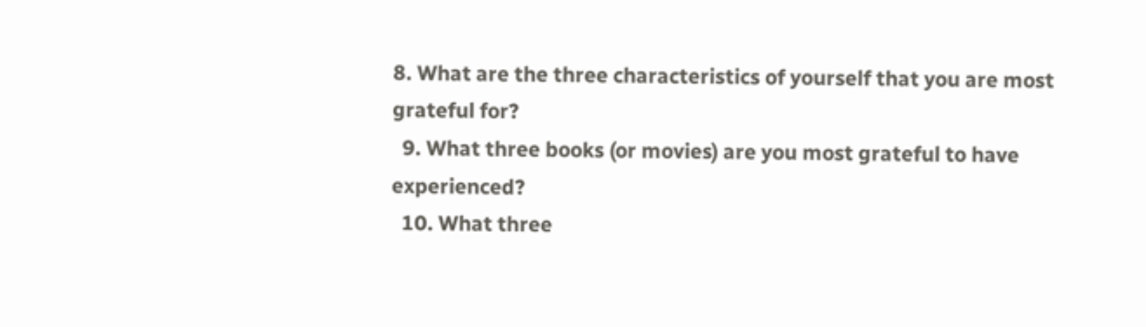8. What are the three characteristics of yourself that you are most grateful for?
  9. What three books (or movies) are you most grateful to have experienced?
  10. What three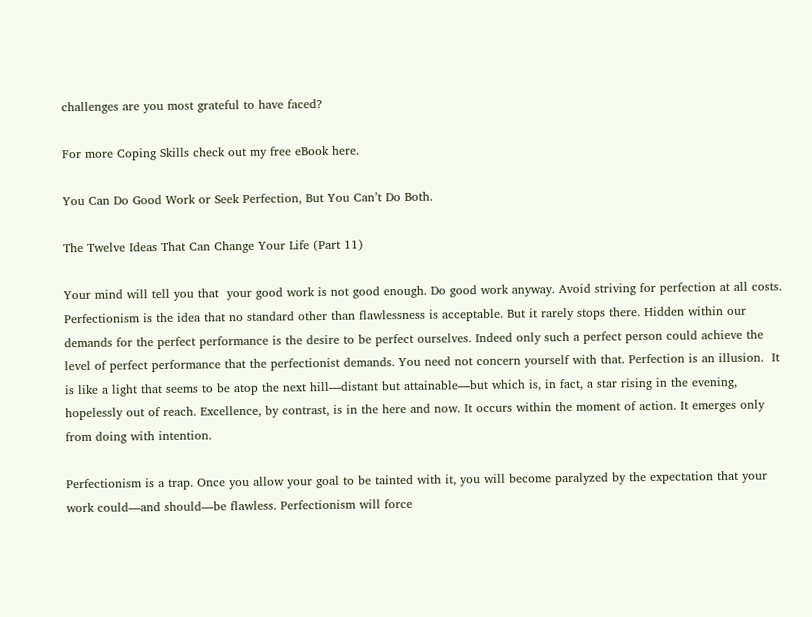challenges are you most grateful to have faced?

For more Coping Skills check out my free eBook here.

You Can Do Good Work or Seek Perfection, But You Can’t Do Both.

The Twelve Ideas That Can Change Your Life (Part 11)

Your mind will tell you that  your good work is not good enough. Do good work anyway. Avoid striving for perfection at all costs. Perfectionism is the idea that no standard other than flawlessness is acceptable. But it rarely stops there. Hidden within our demands for the perfect performance is the desire to be perfect ourselves. Indeed only such a perfect person could achieve the level of perfect performance that the perfectionist demands. You need not concern yourself with that. Perfection is an illusion.  It is like a light that seems to be atop the next hill—distant but attainable—but which is, in fact, a star rising in the evening, hopelessly out of reach. Excellence, by contrast, is in the here and now. It occurs within the moment of action. It emerges only from doing with intention.

Perfectionism is a trap. Once you allow your goal to be tainted with it, you will become paralyzed by the expectation that your work could—and should—be flawless. Perfectionism will force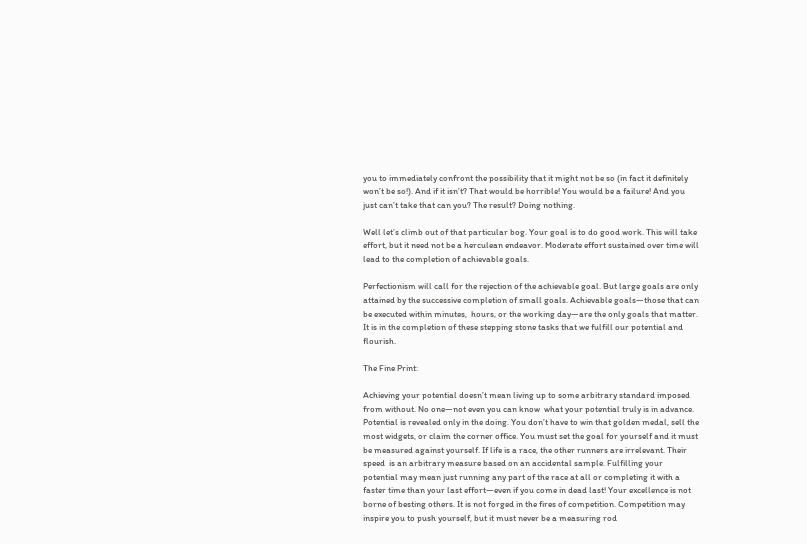you to immediately confront the possibility that it might not be so (in fact it definitely won’t be so!). And if it isn’t? That would be horrible! You would be a failure! And you just can’t take that can you? The result? Doing nothing.

Well let’s climb out of that particular bog. Your goal is to do good work. This will take effort, but it need not be a herculean endeavor. Moderate effort sustained over time will lead to the completion of achievable goals.

Perfectionism will call for the rejection of the achievable goal. But large goals are only attained by the successive completion of small goals. Achievable goals—those that can be executed within minutes,  hours, or the working day—are the only goals that matter. It is in the completion of these stepping stone tasks that we fulfill our potential and flourish.

The Fine Print:

Achieving your potential doesn’t mean living up to some arbitrary standard imposed from without. No one—not even you can know  what your potential truly is in advance. Potential is revealed only in the doing. You don’t have to win that golden medal, sell the most widgets, or claim the corner office. You must set the goal for yourself and it must be measured against yourself. If life is a race, the other runners are irrelevant. Their speed  is an arbitrary measure based on an accidental sample. Fulfilling your potential may mean just running any part of the race at all or completing it with a faster time than your last effort—even if you come in dead last! Your excellence is not borne of besting others. It is not forged in the fires of competition. Competition may inspire you to push yourself, but it must never be a measuring rod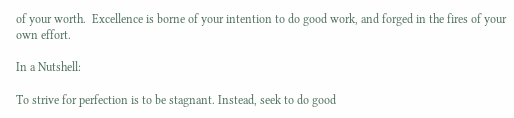of your worth.  Excellence is borne of your intention to do good work, and forged in the fires of your own effort.

In a Nutshell:

To strive for perfection is to be stagnant. Instead, seek to do good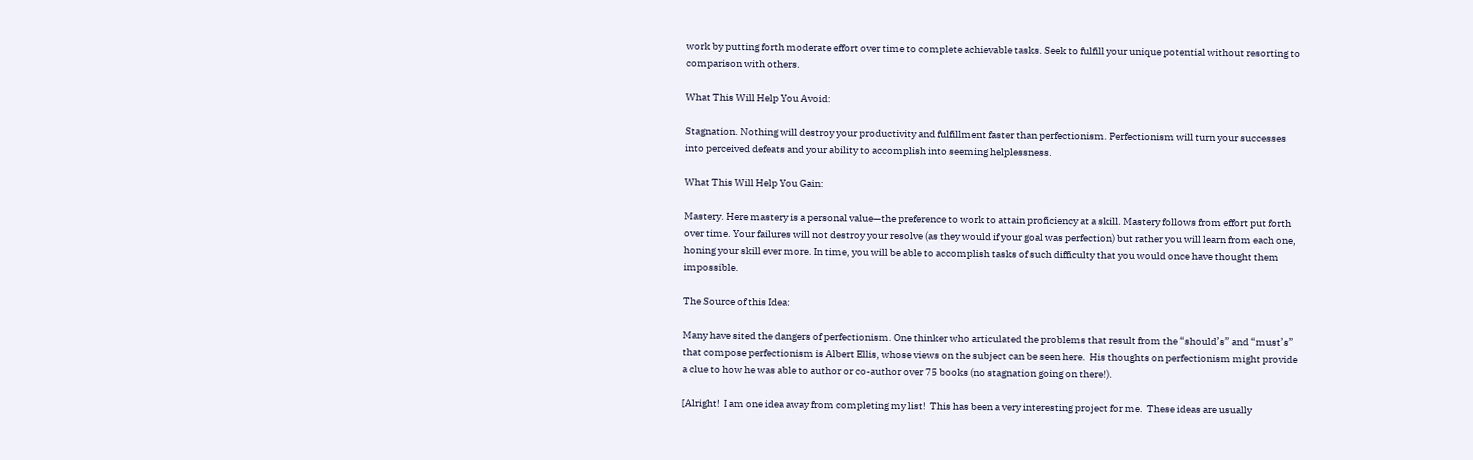work by putting forth moderate effort over time to complete achievable tasks. Seek to fulfill your unique potential without resorting to comparison with others.

What This Will Help You Avoid:

Stagnation. Nothing will destroy your productivity and fulfillment faster than perfectionism. Perfectionism will turn your successes into perceived defeats and your ability to accomplish into seeming helplessness.

What This Will Help You Gain:

Mastery. Here mastery is a personal value—the preference to work to attain proficiency at a skill. Mastery follows from effort put forth over time. Your failures will not destroy your resolve (as they would if your goal was perfection) but rather you will learn from each one, honing your skill ever more. In time, you will be able to accomplish tasks of such difficulty that you would once have thought them impossible.

The Source of this Idea:

Many have sited the dangers of perfectionism. One thinker who articulated the problems that result from the “should’s” and “must’s” that compose perfectionism is Albert Ellis, whose views on the subject can be seen here.  His thoughts on perfectionism might provide a clue to how he was able to author or co-author over 75 books (no stagnation going on there!).

[Alright!  I am one idea away from completing my list!  This has been a very interesting project for me.  These ideas are usually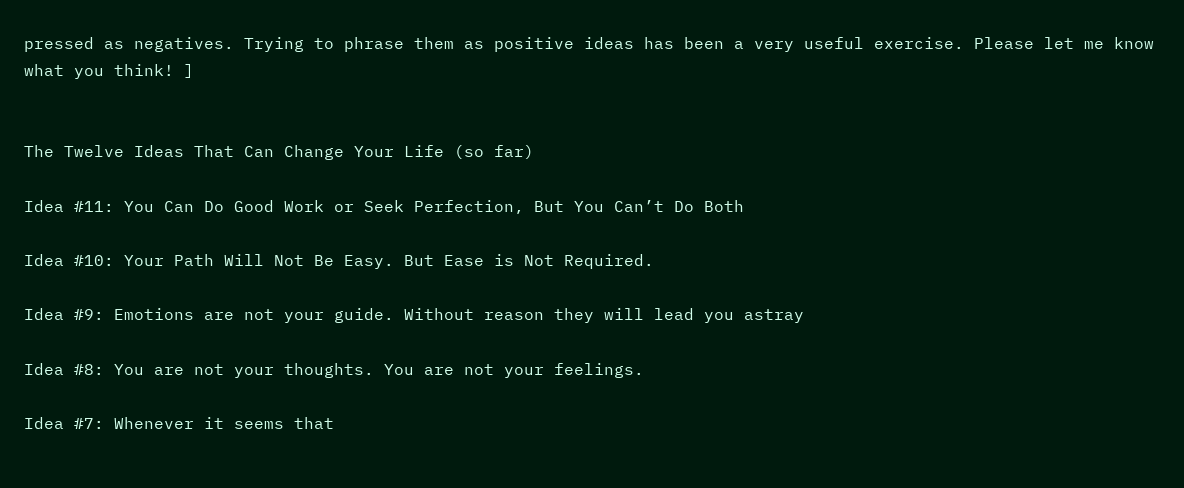pressed as negatives. Trying to phrase them as positive ideas has been a very useful exercise. Please let me know what you think! ]


The Twelve Ideas That Can Change Your Life (so far)

Idea #11: You Can Do Good Work or Seek Perfection, But You Can’t Do Both

Idea #10: Your Path Will Not Be Easy. But Ease is Not Required.

Idea #9: Emotions are not your guide. Without reason they will lead you astray

Idea #8: You are not your thoughts. You are not your feelings.

Idea #7: Whenever it seems that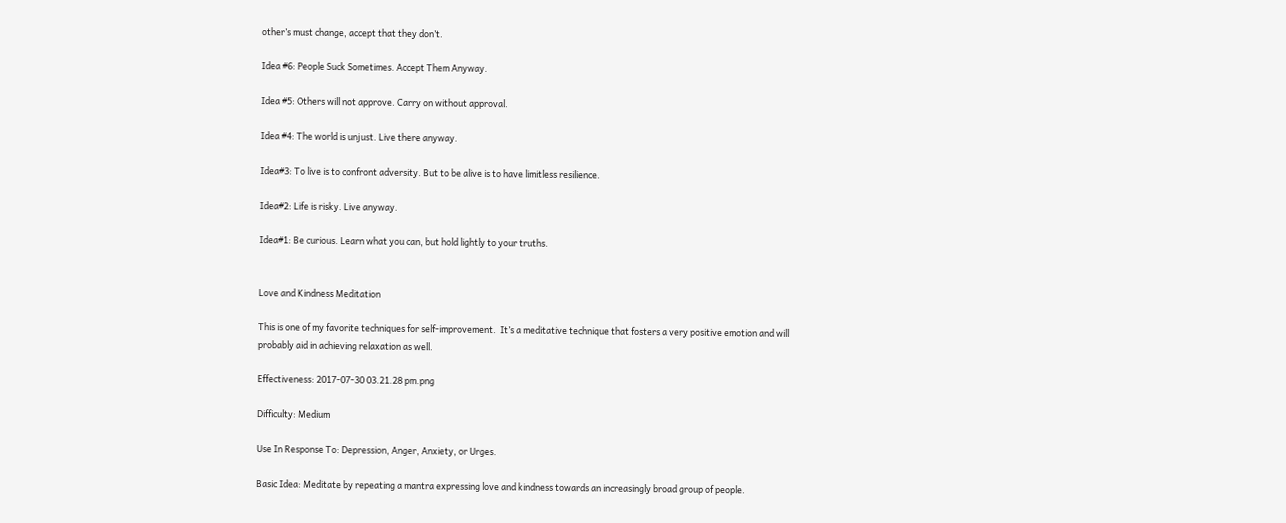other’s must change, accept that they don’t.

Idea #6: People Suck Sometimes. Accept Them Anyway.

Idea #5: Others will not approve. Carry on without approval.

Idea #4: The world is unjust. Live there anyway.

Idea#3: To live is to confront adversity. But to be alive is to have limitless resilience.

Idea#2: Life is risky. Live anyway.

Idea#1: Be curious. Learn what you can, but hold lightly to your truths.


Love and Kindness Meditation

This is one of my favorite techniques for self-improvement.  It’s a meditative technique that fosters a very positive emotion and will probably aid in achieving relaxation as well.

Effectiveness: 2017-07-30 03.21.28 pm.png

Difficulty: Medium

Use In Response To: Depression, Anger, Anxiety, or Urges.

Basic Idea: Meditate by repeating a mantra expressing love and kindness towards an increasingly broad group of people.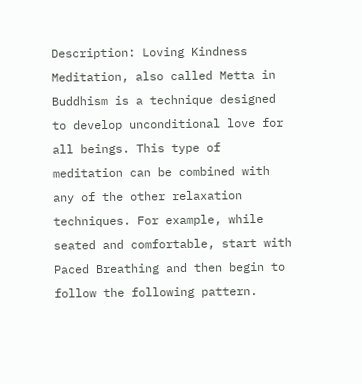Description: Loving Kindness Meditation, also called Metta in Buddhism is a technique designed to develop unconditional love for all beings. This type of meditation can be combined with any of the other relaxation techniques. For example, while seated and comfortable, start with Paced Breathing and then begin to follow the following pattern.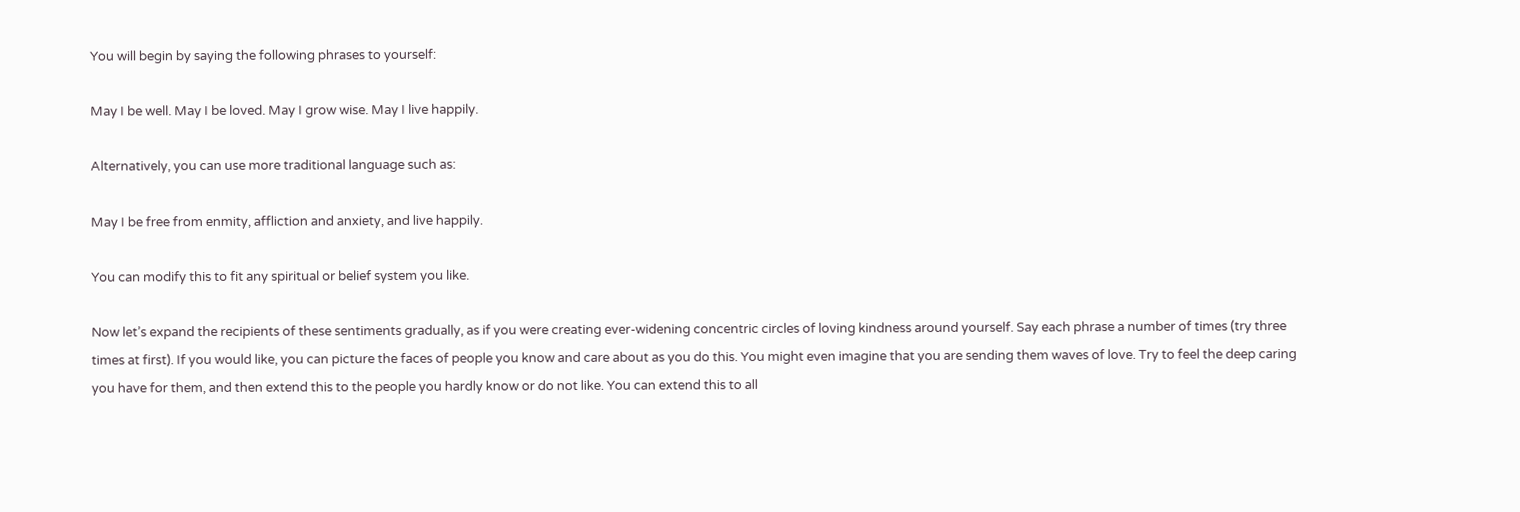You will begin by saying the following phrases to yourself:

May I be well. May I be loved. May I grow wise. May I live happily.

Alternatively, you can use more traditional language such as:

May I be free from enmity, affliction and anxiety, and live happily.

You can modify this to fit any spiritual or belief system you like.

Now let’s expand the recipients of these sentiments gradually, as if you were creating ever-widening concentric circles of loving kindness around yourself. Say each phrase a number of times (try three times at first). If you would like, you can picture the faces of people you know and care about as you do this. You might even imagine that you are sending them waves of love. Try to feel the deep caring you have for them, and then extend this to the people you hardly know or do not like. You can extend this to all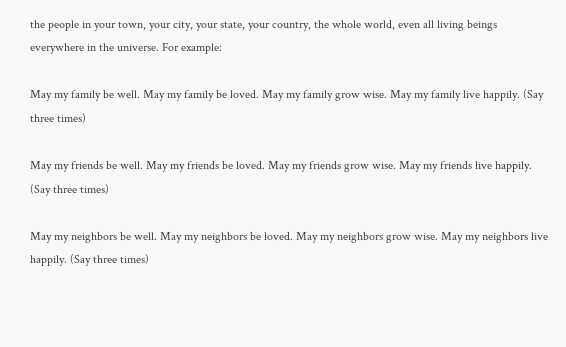the people in your town, your city, your state, your country, the whole world, even all living beings everywhere in the universe. For example:

May my family be well. May my family be loved. May my family grow wise. May my family live happily. (Say three times)

May my friends be well. May my friends be loved. May my friends grow wise. May my friends live happily. (Say three times)

May my neighbors be well. May my neighbors be loved. May my neighbors grow wise. May my neighbors live happily. (Say three times)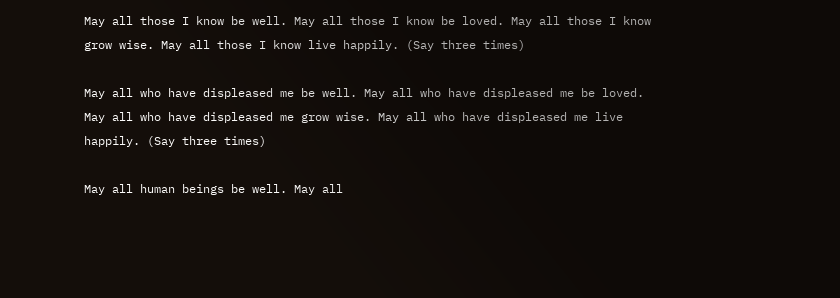May all those I know be well. May all those I know be loved. May all those I know grow wise. May all those I know live happily. (Say three times)

May all who have displeased me be well. May all who have displeased me be loved. May all who have displeased me grow wise. May all who have displeased me live happily. (Say three times)

May all human beings be well. May all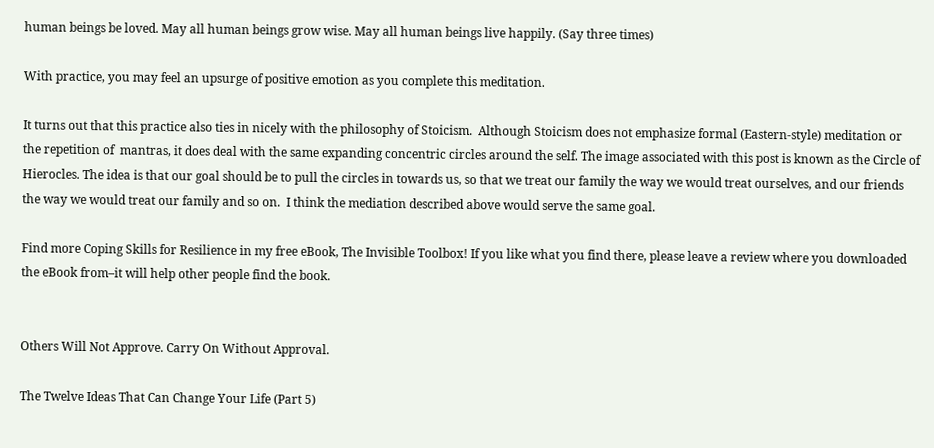human beings be loved. May all human beings grow wise. May all human beings live happily. (Say three times)

With practice, you may feel an upsurge of positive emotion as you complete this meditation.

It turns out that this practice also ties in nicely with the philosophy of Stoicism.  Although Stoicism does not emphasize formal (Eastern-style) meditation or the repetition of  mantras, it does deal with the same expanding concentric circles around the self. The image associated with this post is known as the Circle of Hierocles. The idea is that our goal should be to pull the circles in towards us, so that we treat our family the way we would treat ourselves, and our friends the way we would treat our family and so on.  I think the mediation described above would serve the same goal.

Find more Coping Skills for Resilience in my free eBook, The Invisible Toolbox! If you like what you find there, please leave a review where you downloaded the eBook from–it will help other people find the book.


Others Will Not Approve. Carry On Without Approval.

The Twelve Ideas That Can Change Your Life (Part 5)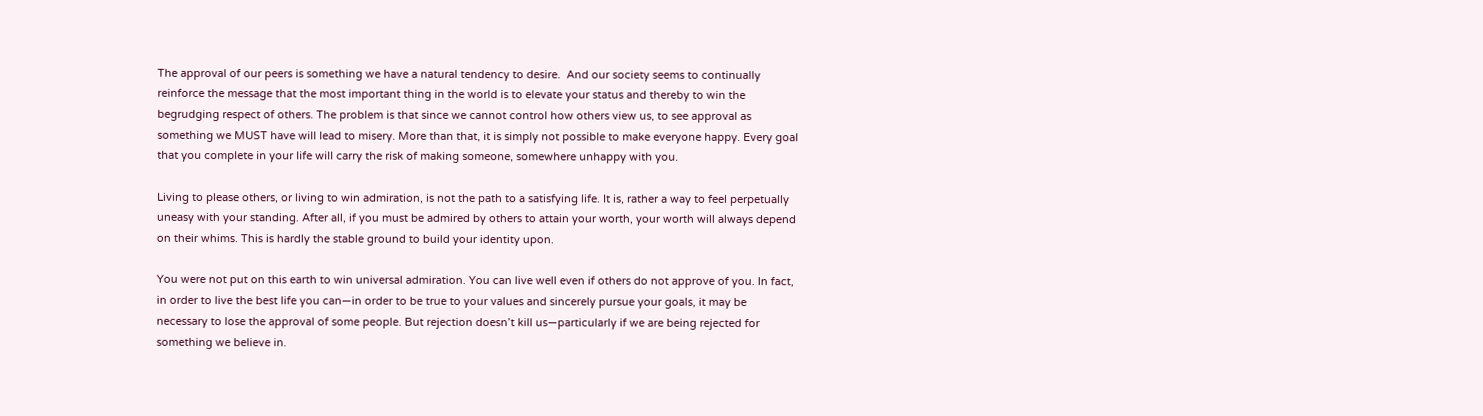The approval of our peers is something we have a natural tendency to desire.  And our society seems to continually reinforce the message that the most important thing in the world is to elevate your status and thereby to win the begrudging respect of others. The problem is that since we cannot control how others view us, to see approval as something we MUST have will lead to misery. More than that, it is simply not possible to make everyone happy. Every goal that you complete in your life will carry the risk of making someone, somewhere unhappy with you.

Living to please others, or living to win admiration, is not the path to a satisfying life. It is, rather a way to feel perpetually uneasy with your standing. After all, if you must be admired by others to attain your worth, your worth will always depend on their whims. This is hardly the stable ground to build your identity upon.

You were not put on this earth to win universal admiration. You can live well even if others do not approve of you. In fact, in order to live the best life you can—in order to be true to your values and sincerely pursue your goals, it may be necessary to lose the approval of some people. But rejection doesn’t kill us—particularly if we are being rejected for something we believe in.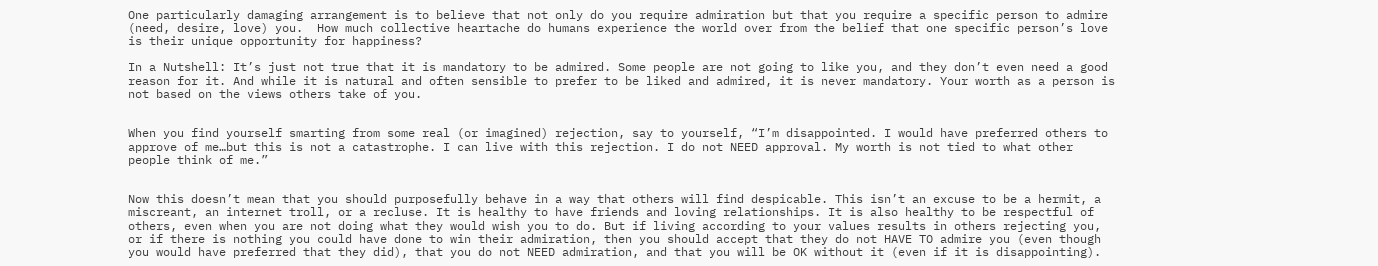One particularly damaging arrangement is to believe that not only do you require admiration but that you require a specific person to admire (need, desire, love) you.  How much collective heartache do humans experience the world over from the belief that one specific person’s love is their unique opportunity for happiness?

In a Nutshell: It’s just not true that it is mandatory to be admired. Some people are not going to like you, and they don’t even need a good reason for it. And while it is natural and often sensible to prefer to be liked and admired, it is never mandatory. Your worth as a person is not based on the views others take of you.


When you find yourself smarting from some real (or imagined) rejection, say to yourself, “I’m disappointed. I would have preferred others to approve of me…but this is not a catastrophe. I can live with this rejection. I do not NEED approval. My worth is not tied to what other people think of me.”


Now this doesn’t mean that you should purposefully behave in a way that others will find despicable. This isn’t an excuse to be a hermit, a miscreant, an internet troll, or a recluse. It is healthy to have friends and loving relationships. It is also healthy to be respectful of others, even when you are not doing what they would wish you to do. But if living according to your values results in others rejecting you, or if there is nothing you could have done to win their admiration, then you should accept that they do not HAVE TO admire you (even though you would have preferred that they did), that you do not NEED admiration, and that you will be OK without it (even if it is disappointing).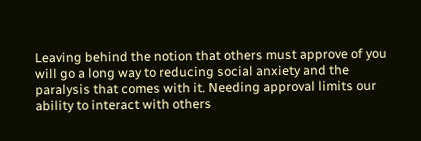Leaving behind the notion that others must approve of you will go a long way to reducing social anxiety and the paralysis that comes with it. Needing approval limits our ability to interact with others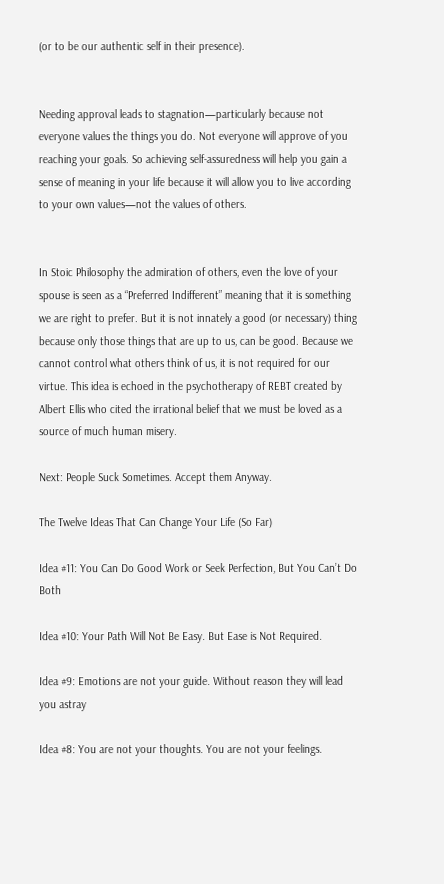(or to be our authentic self in their presence).


Needing approval leads to stagnation—particularly because not everyone values the things you do. Not everyone will approve of you reaching your goals. So achieving self-assuredness will help you gain a sense of meaning in your life because it will allow you to live according to your own values—not the values of others.


In Stoic Philosophy the admiration of others, even the love of your spouse is seen as a “Preferred Indifferent” meaning that it is something we are right to prefer. But it is not innately a good (or necessary) thing because only those things that are up to us, can be good. Because we cannot control what others think of us, it is not required for our virtue. This idea is echoed in the psychotherapy of REBT created by Albert Ellis who cited the irrational belief that we must be loved as a source of much human misery.

Next: People Suck Sometimes. Accept them Anyway.

The Twelve Ideas That Can Change Your Life (So Far)

Idea #11: You Can Do Good Work or Seek Perfection, But You Can’t Do Both

Idea #10: Your Path Will Not Be Easy. But Ease is Not Required.

Idea #9: Emotions are not your guide. Without reason they will lead you astray

Idea #8: You are not your thoughts. You are not your feelings.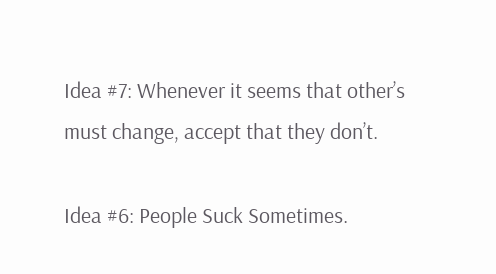Idea #7: Whenever it seems that other’s must change, accept that they don’t.

Idea #6: People Suck Sometimes.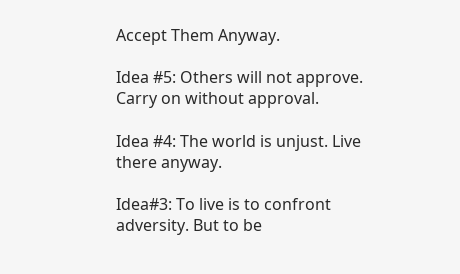Accept Them Anyway.

Idea #5: Others will not approve. Carry on without approval.

Idea #4: The world is unjust. Live there anyway.

Idea#3: To live is to confront adversity. But to be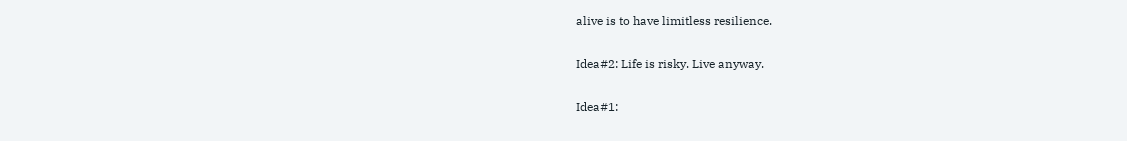alive is to have limitless resilience.

Idea#2: Life is risky. Live anyway.

Idea#1: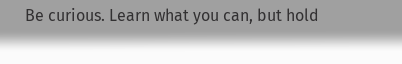Be curious. Learn what you can, but hold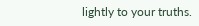lightly to your truths.